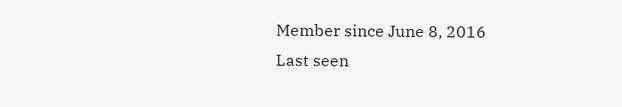Member since June 8, 2016
Last seen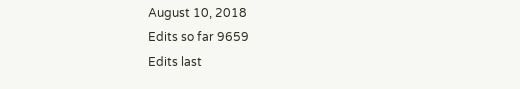August 10, 2018
Edits so far 9659
Edits last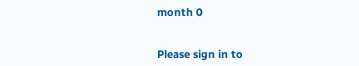month 0


Please sign in to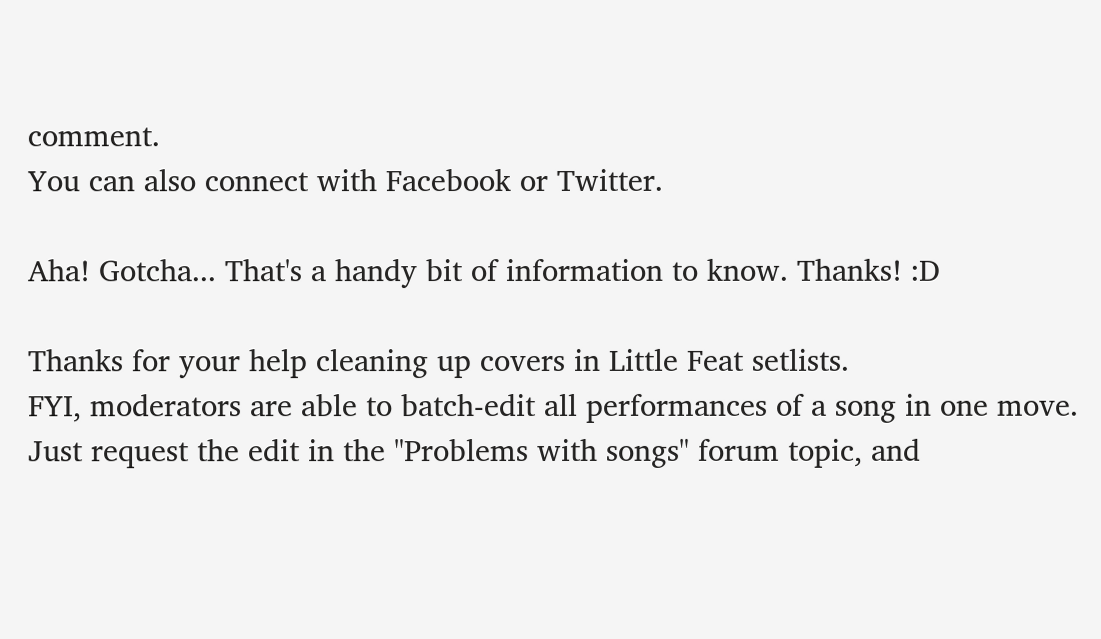comment.
You can also connect with Facebook or Twitter.

Aha! Gotcha... That's a handy bit of information to know. Thanks! :D

Thanks for your help cleaning up covers in Little Feat setlists.
FYI, moderators are able to batch-edit all performances of a song in one move. Just request the edit in the "Problems with songs" forum topic, and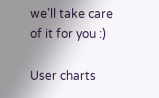we'll take care of it for you :)

User charts